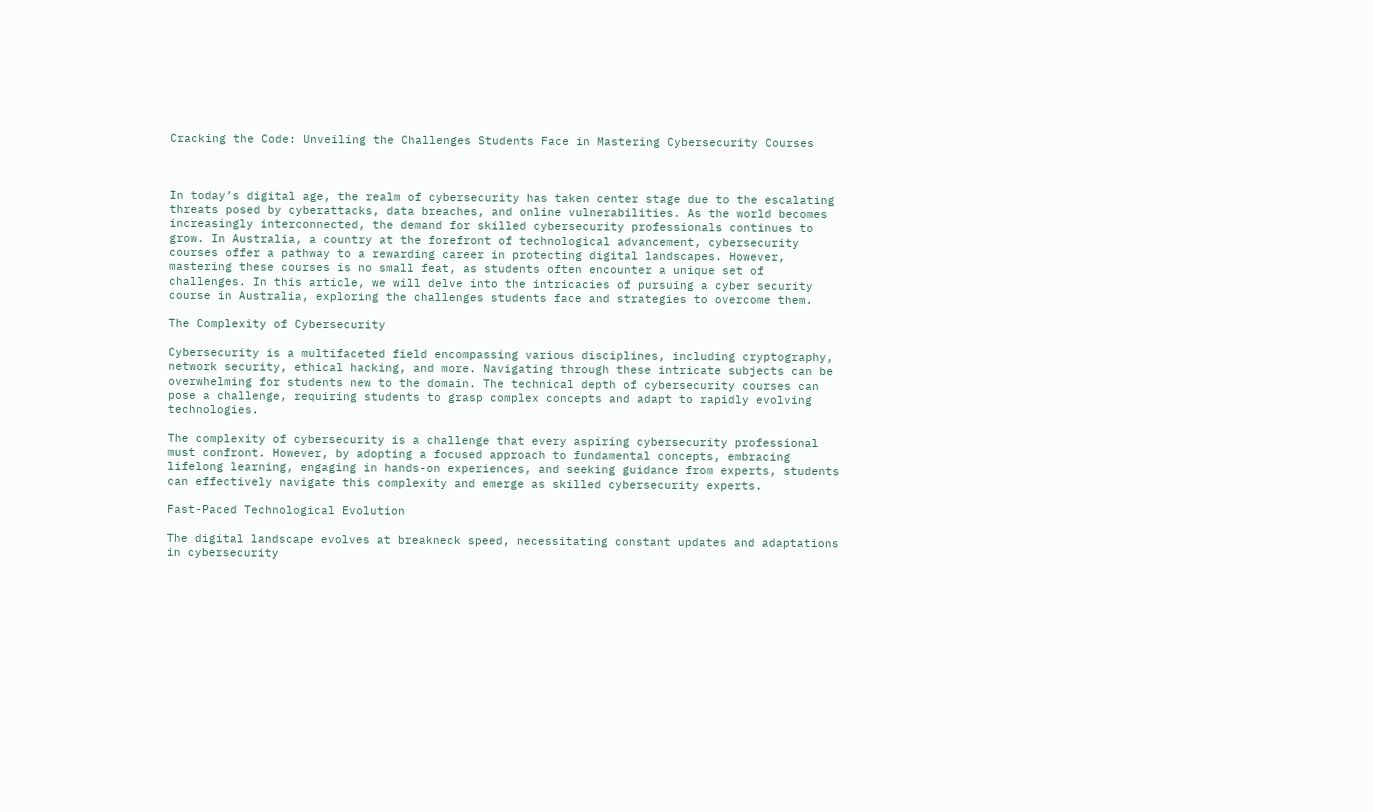Cracking the Code: Unveiling the Challenges Students Face in Mastering Cybersecurity Courses



In today’s digital age, the realm of cybersecurity has taken center stage due to the escalating threats posed by cyberattacks, data breaches, and online vulnerabilities. As the world becomes increasingly interconnected, the demand for skilled cybersecurity professionals continues to grow. In Australia, a country at the forefront of technological advancement, cybersecurity courses offer a pathway to a rewarding career in protecting digital landscapes. However, mastering these courses is no small feat, as students often encounter a unique set of challenges. In this article, we will delve into the intricacies of pursuing a cyber security course in Australia, exploring the challenges students face and strategies to overcome them.

The Complexity of Cybersecurity

Cybersecurity is a multifaceted field encompassing various disciplines, including cryptography, network security, ethical hacking, and more. Navigating through these intricate subjects can be overwhelming for students new to the domain. The technical depth of cybersecurity courses can pose a challenge, requiring students to grasp complex concepts and adapt to rapidly evolving technologies.

The complexity of cybersecurity is a challenge that every aspiring cybersecurity professional must confront. However, by adopting a focused approach to fundamental concepts, embracing lifelong learning, engaging in hands-on experiences, and seeking guidance from experts, students can effectively navigate this complexity and emerge as skilled cybersecurity experts.

Fast-Paced Technological Evolution

The digital landscape evolves at breakneck speed, necessitating constant updates and adaptations in cybersecurity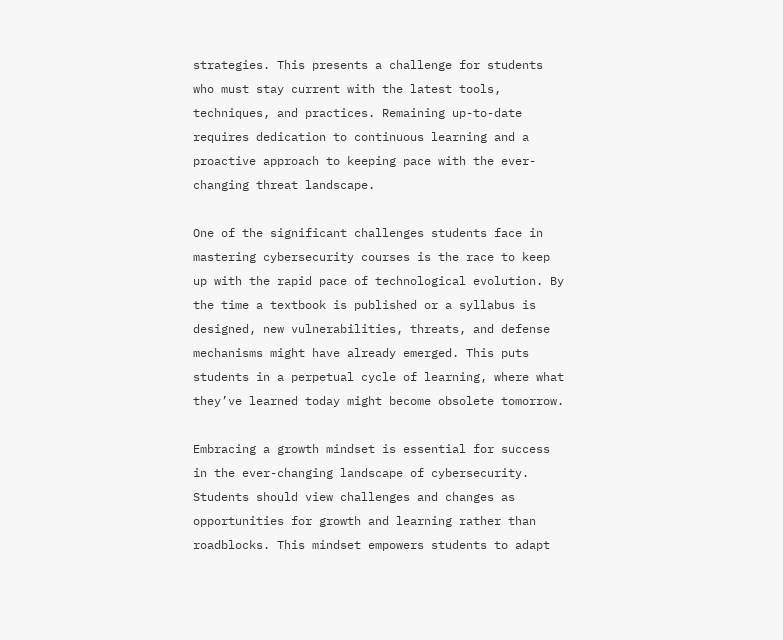strategies. This presents a challenge for students who must stay current with the latest tools, techniques, and practices. Remaining up-to-date requires dedication to continuous learning and a proactive approach to keeping pace with the ever-changing threat landscape.

One of the significant challenges students face in mastering cybersecurity courses is the race to keep up with the rapid pace of technological evolution. By the time a textbook is published or a syllabus is designed, new vulnerabilities, threats, and defense mechanisms might have already emerged. This puts students in a perpetual cycle of learning, where what they’ve learned today might become obsolete tomorrow.

Embracing a growth mindset is essential for success in the ever-changing landscape of cybersecurity. Students should view challenges and changes as opportunities for growth and learning rather than roadblocks. This mindset empowers students to adapt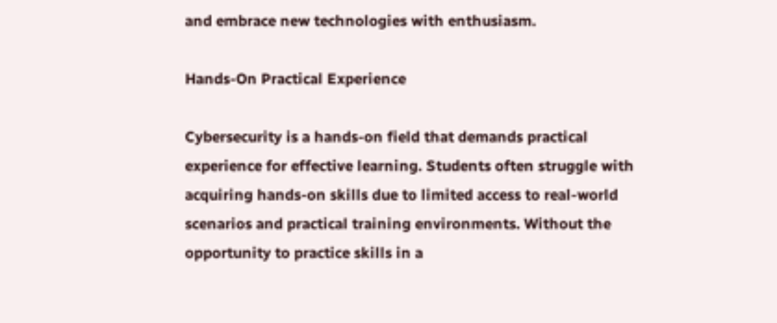and embrace new technologies with enthusiasm.

Hands-On Practical Experience

Cybersecurity is a hands-on field that demands practical experience for effective learning. Students often struggle with acquiring hands-on skills due to limited access to real-world scenarios and practical training environments. Without the opportunity to practice skills in a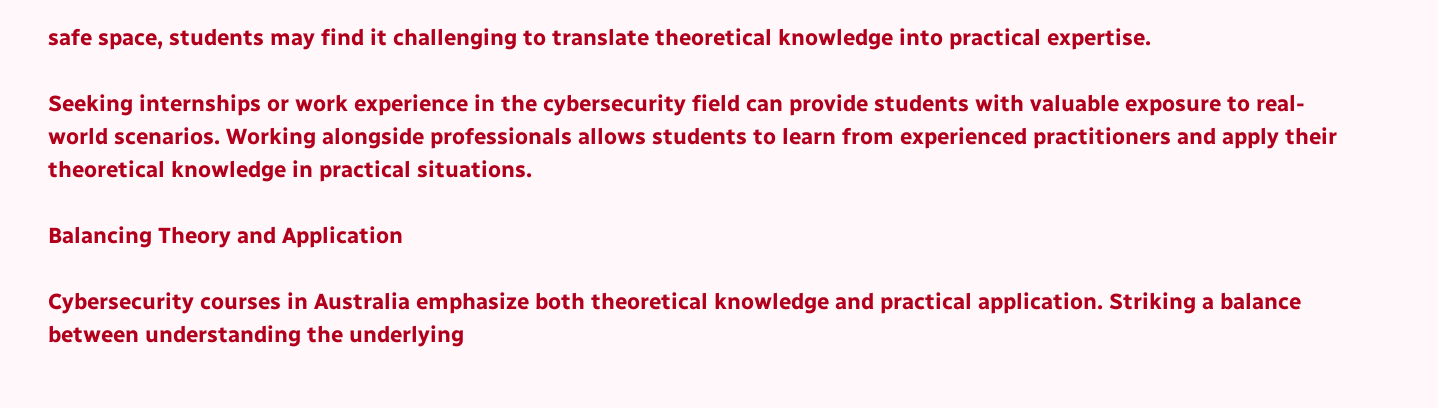safe space, students may find it challenging to translate theoretical knowledge into practical expertise.

Seeking internships or work experience in the cybersecurity field can provide students with valuable exposure to real-world scenarios. Working alongside professionals allows students to learn from experienced practitioners and apply their theoretical knowledge in practical situations.

Balancing Theory and Application

Cybersecurity courses in Australia emphasize both theoretical knowledge and practical application. Striking a balance between understanding the underlying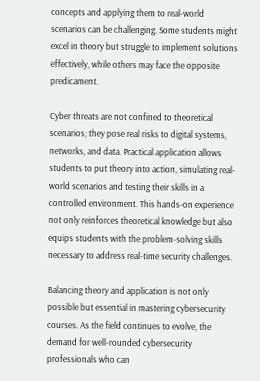concepts and applying them to real-world scenarios can be challenging. Some students might excel in theory but struggle to implement solutions effectively, while others may face the opposite predicament.

Cyber threats are not confined to theoretical scenarios; they pose real risks to digital systems, networks, and data. Practical application allows students to put theory into action, simulating real-world scenarios and testing their skills in a controlled environment. This hands-on experience not only reinforces theoretical knowledge but also equips students with the problem-solving skills necessary to address real-time security challenges.

Balancing theory and application is not only possible but essential in mastering cybersecurity courses. As the field continues to evolve, the demand for well-rounded cybersecurity professionals who can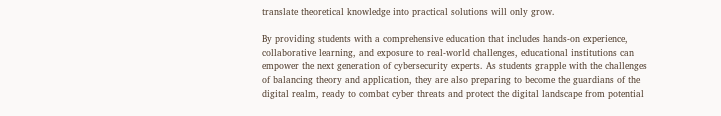translate theoretical knowledge into practical solutions will only grow.

By providing students with a comprehensive education that includes hands-on experience, collaborative learning, and exposure to real-world challenges, educational institutions can empower the next generation of cybersecurity experts. As students grapple with the challenges of balancing theory and application, they are also preparing to become the guardians of the digital realm, ready to combat cyber threats and protect the digital landscape from potential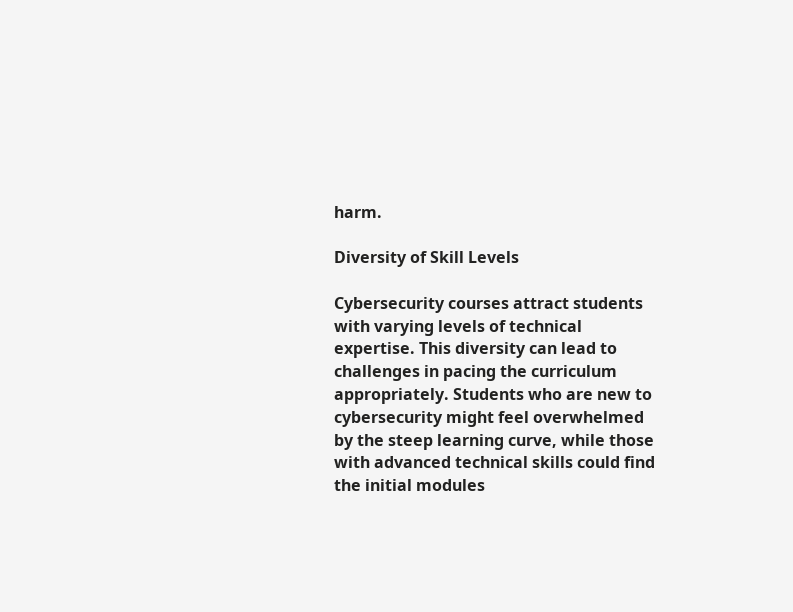harm.

Diversity of Skill Levels

Cybersecurity courses attract students with varying levels of technical expertise. This diversity can lead to challenges in pacing the curriculum appropriately. Students who are new to cybersecurity might feel overwhelmed by the steep learning curve, while those with advanced technical skills could find the initial modules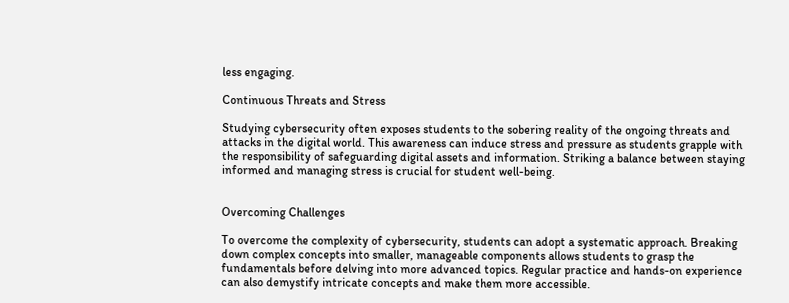less engaging.

Continuous Threats and Stress

Studying cybersecurity often exposes students to the sobering reality of the ongoing threats and attacks in the digital world. This awareness can induce stress and pressure as students grapple with the responsibility of safeguarding digital assets and information. Striking a balance between staying informed and managing stress is crucial for student well-being.


Overcoming Challenges

To overcome the complexity of cybersecurity, students can adopt a systematic approach. Breaking down complex concepts into smaller, manageable components allows students to grasp the fundamentals before delving into more advanced topics. Regular practice and hands-on experience can also demystify intricate concepts and make them more accessible.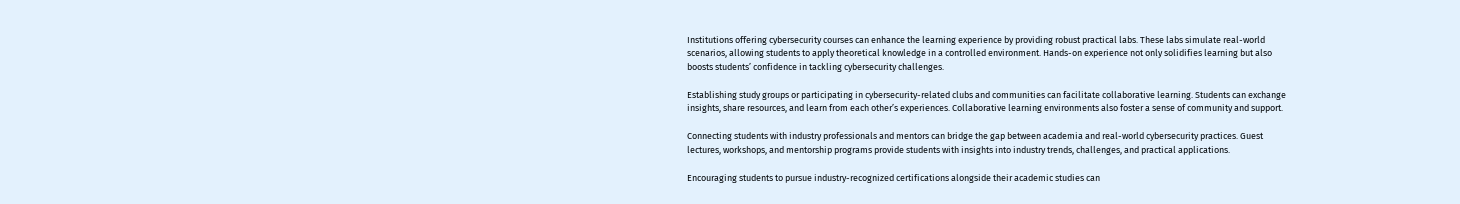Institutions offering cybersecurity courses can enhance the learning experience by providing robust practical labs. These labs simulate real-world scenarios, allowing students to apply theoretical knowledge in a controlled environment. Hands-on experience not only solidifies learning but also boosts students’ confidence in tackling cybersecurity challenges.

Establishing study groups or participating in cybersecurity-related clubs and communities can facilitate collaborative learning. Students can exchange insights, share resources, and learn from each other’s experiences. Collaborative learning environments also foster a sense of community and support.

Connecting students with industry professionals and mentors can bridge the gap between academia and real-world cybersecurity practices. Guest lectures, workshops, and mentorship programs provide students with insights into industry trends, challenges, and practical applications.

Encouraging students to pursue industry-recognized certifications alongside their academic studies can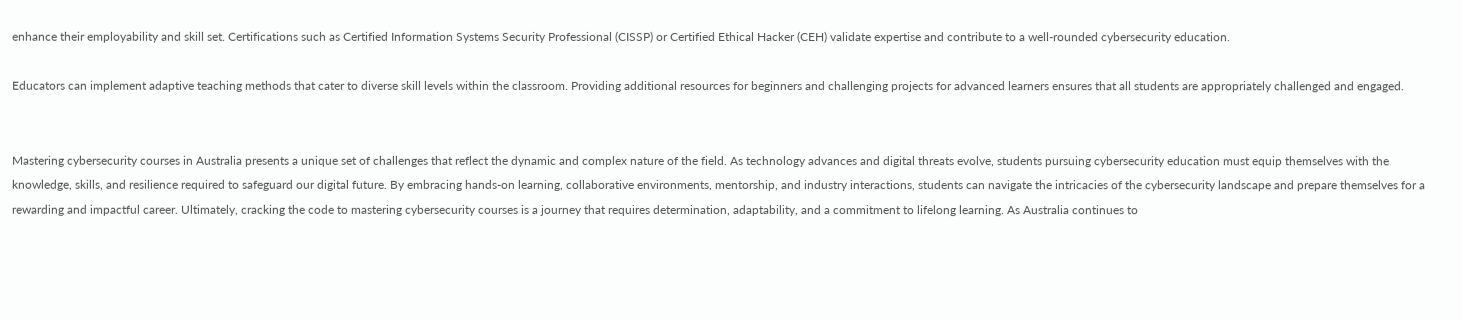enhance their employability and skill set. Certifications such as Certified Information Systems Security Professional (CISSP) or Certified Ethical Hacker (CEH) validate expertise and contribute to a well-rounded cybersecurity education.

Educators can implement adaptive teaching methods that cater to diverse skill levels within the classroom. Providing additional resources for beginners and challenging projects for advanced learners ensures that all students are appropriately challenged and engaged.


Mastering cybersecurity courses in Australia presents a unique set of challenges that reflect the dynamic and complex nature of the field. As technology advances and digital threats evolve, students pursuing cybersecurity education must equip themselves with the knowledge, skills, and resilience required to safeguard our digital future. By embracing hands-on learning, collaborative environments, mentorship, and industry interactions, students can navigate the intricacies of the cybersecurity landscape and prepare themselves for a rewarding and impactful career. Ultimately, cracking the code to mastering cybersecurity courses is a journey that requires determination, adaptability, and a commitment to lifelong learning. As Australia continues to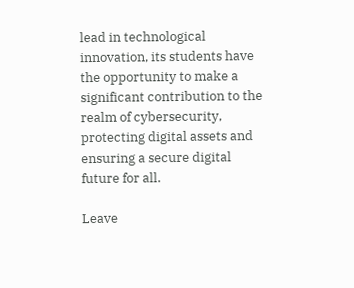lead in technological innovation, its students have the opportunity to make a significant contribution to the realm of cybersecurity, protecting digital assets and ensuring a secure digital future for all.

Leave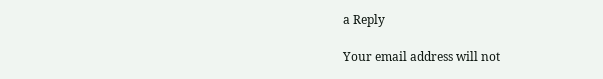a Reply

Your email address will not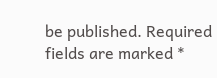be published. Required fields are marked *